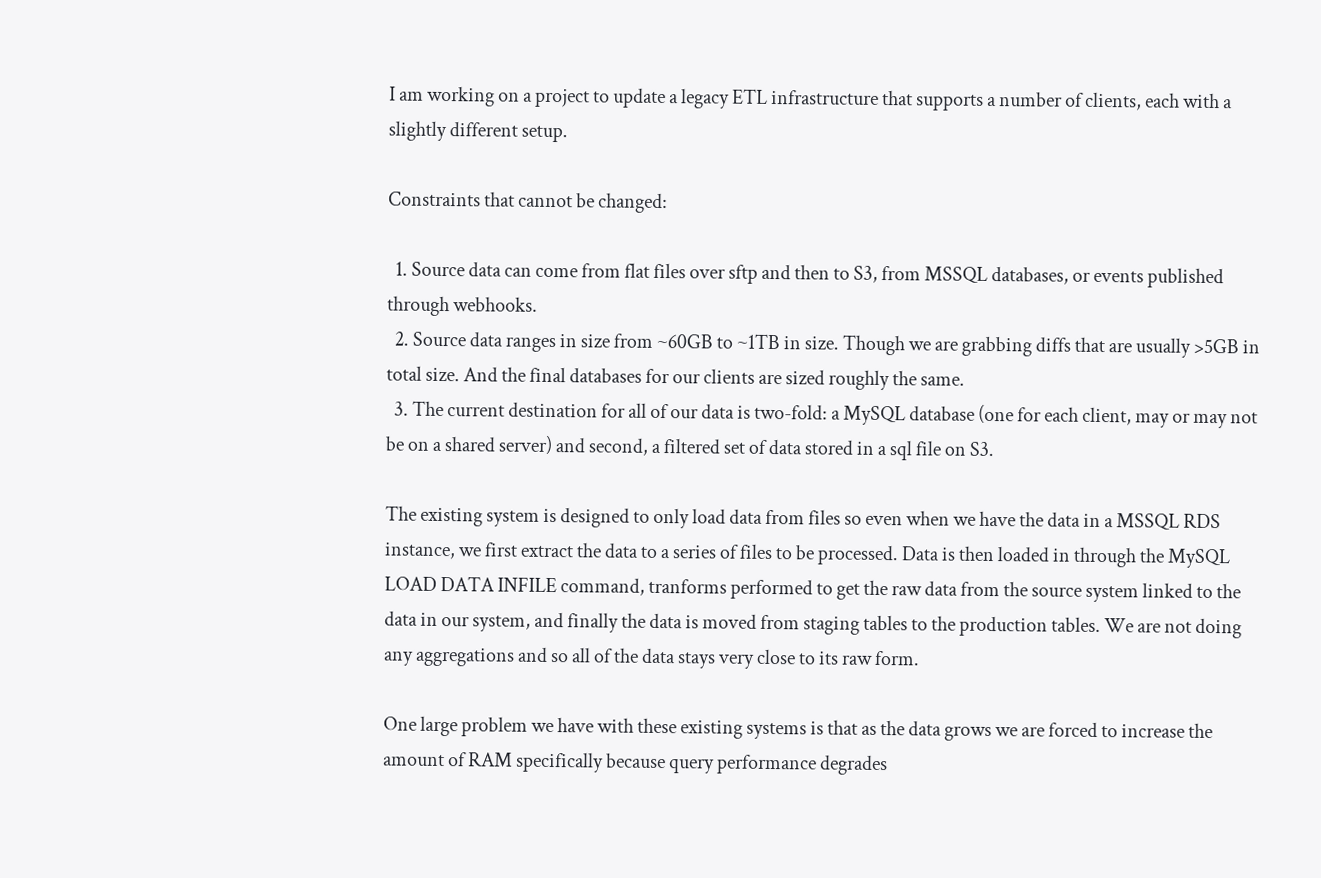I am working on a project to update a legacy ETL infrastructure that supports a number of clients, each with a slightly different setup.

Constraints that cannot be changed:

  1. Source data can come from flat files over sftp and then to S3, from MSSQL databases, or events published through webhooks.
  2. Source data ranges in size from ~60GB to ~1TB in size. Though we are grabbing diffs that are usually >5GB in total size. And the final databases for our clients are sized roughly the same.
  3. The current destination for all of our data is two-fold: a MySQL database (one for each client, may or may not be on a shared server) and second, a filtered set of data stored in a sql file on S3.

The existing system is designed to only load data from files so even when we have the data in a MSSQL RDS instance, we first extract the data to a series of files to be processed. Data is then loaded in through the MySQL LOAD DATA INFILE command, tranforms performed to get the raw data from the source system linked to the data in our system, and finally the data is moved from staging tables to the production tables. We are not doing any aggregations and so all of the data stays very close to its raw form.

One large problem we have with these existing systems is that as the data grows we are forced to increase the amount of RAM specifically because query performance degrades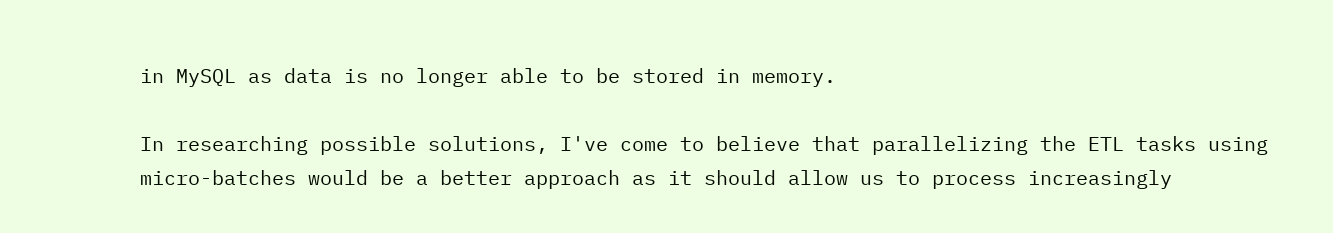in MySQL as data is no longer able to be stored in memory.

In researching possible solutions, I've come to believe that parallelizing the ETL tasks using micro-batches would be a better approach as it should allow us to process increasingly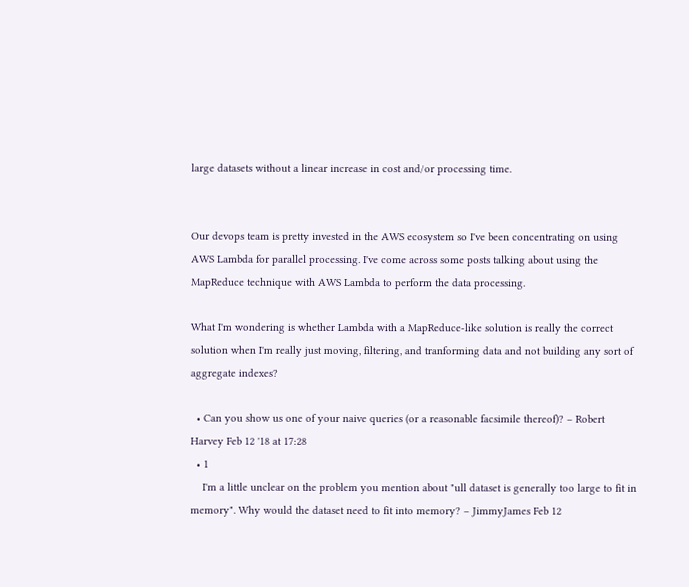large datasets without a linear increase in cost and/or processing time.


Our devops team is pretty invested in the AWS ecosystem so I've been concentrating on using AWS Lambda for parallel processing. I've come across some posts talking about using the MapReduce technique with AWS Lambda to perform the data processing.

What I'm wondering is whether Lambda with a MapReduce-like solution is really the correct solution when I'm really just moving, filtering, and tranforming data and not building any sort of aggregate indexes?

  • Can you show us one of your naive queries (or a reasonable facsimile thereof)? – Robert Harvey Feb 12 '18 at 17:28
  • 1
    I'm a little unclear on the problem you mention about "ull dataset is generally too large to fit in memory". Why would the dataset need to fit into memory? – JimmyJames Feb 12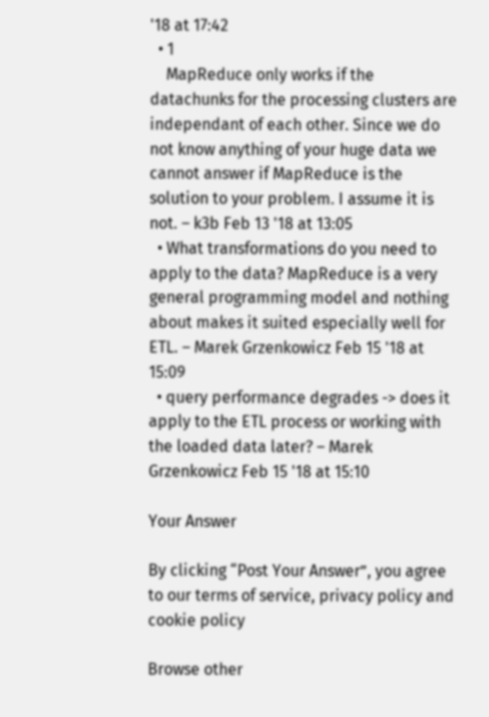'18 at 17:42
  • 1
    MapReduce only works if the datachunks for the processing clusters are independant of each other. Since we do not know anything of your huge data we cannot answer if MapReduce is the solution to your problem. I assume it is not. – k3b Feb 13 '18 at 13:05
  • What transformations do you need to apply to the data? MapReduce is a very general programming model and nothing about makes it suited especially well for ETL. – Marek Grzenkowicz Feb 15 '18 at 15:09
  • query performance degrades -> does it apply to the ETL process or working with the loaded data later? – Marek Grzenkowicz Feb 15 '18 at 15:10

Your Answer

By clicking “Post Your Answer”, you agree to our terms of service, privacy policy and cookie policy

Browse other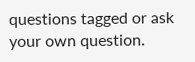questions tagged or ask your own question.